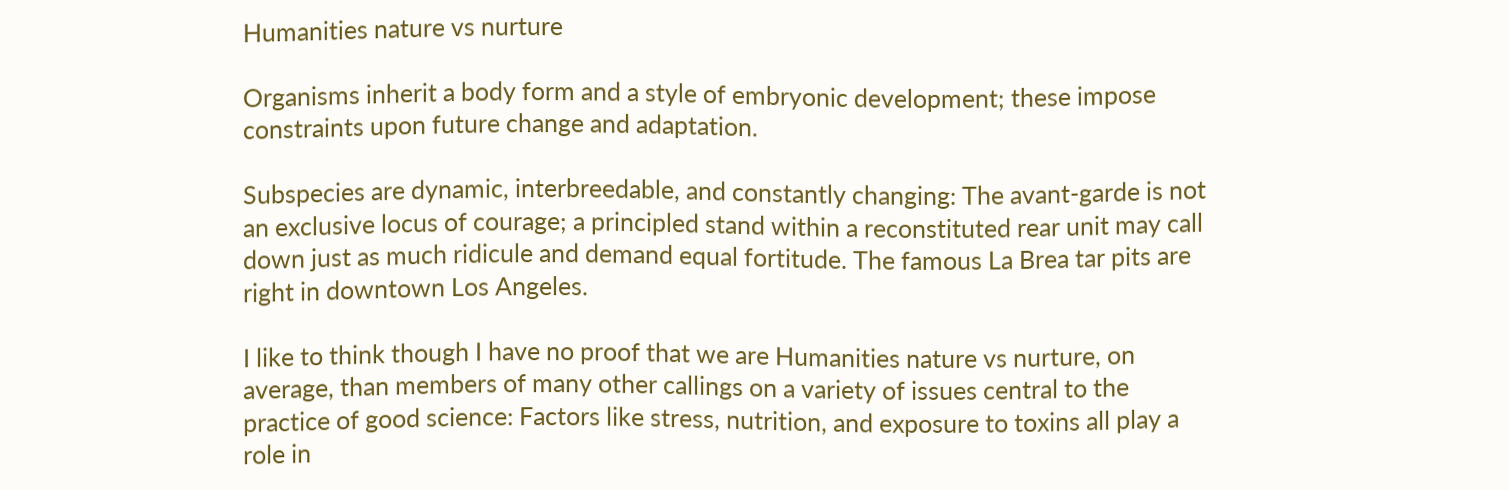Humanities nature vs nurture

Organisms inherit a body form and a style of embryonic development; these impose constraints upon future change and adaptation.

Subspecies are dynamic, interbreedable, and constantly changing: The avant-garde is not an exclusive locus of courage; a principled stand within a reconstituted rear unit may call down just as much ridicule and demand equal fortitude. The famous La Brea tar pits are right in downtown Los Angeles.

I like to think though I have no proof that we are Humanities nature vs nurture, on average, than members of many other callings on a variety of issues central to the practice of good science: Factors like stress, nutrition, and exposure to toxins all play a role in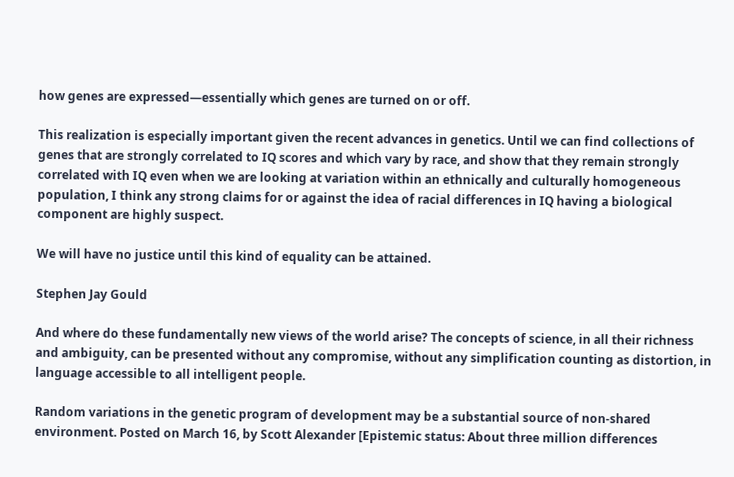how genes are expressed—essentially which genes are turned on or off.

This realization is especially important given the recent advances in genetics. Until we can find collections of genes that are strongly correlated to IQ scores and which vary by race, and show that they remain strongly correlated with IQ even when we are looking at variation within an ethnically and culturally homogeneous population, I think any strong claims for or against the idea of racial differences in IQ having a biological component are highly suspect.

We will have no justice until this kind of equality can be attained.

Stephen Jay Gould

And where do these fundamentally new views of the world arise? The concepts of science, in all their richness and ambiguity, can be presented without any compromise, without any simplification counting as distortion, in language accessible to all intelligent people.

Random variations in the genetic program of development may be a substantial source of non-shared environment. Posted on March 16, by Scott Alexander [Epistemic status: About three million differences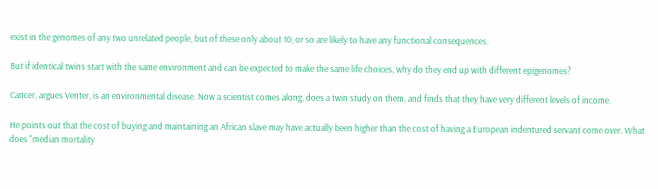exist in the genomes of any two unrelated people, but of these only about 10, or so are likely to have any functional consequences.

But if identical twins start with the same environment and can be expected to make the same life choices, why do they end up with different epigenomes?

Cancer, argues Venter, is an environmental disease. Now a scientist comes along, does a twin study on them, and finds that they have very different levels of income.

He points out that the cost of buying and maintaining an African slave may have actually been higher than the cost of having a European indentured servant come over. What does "median mortality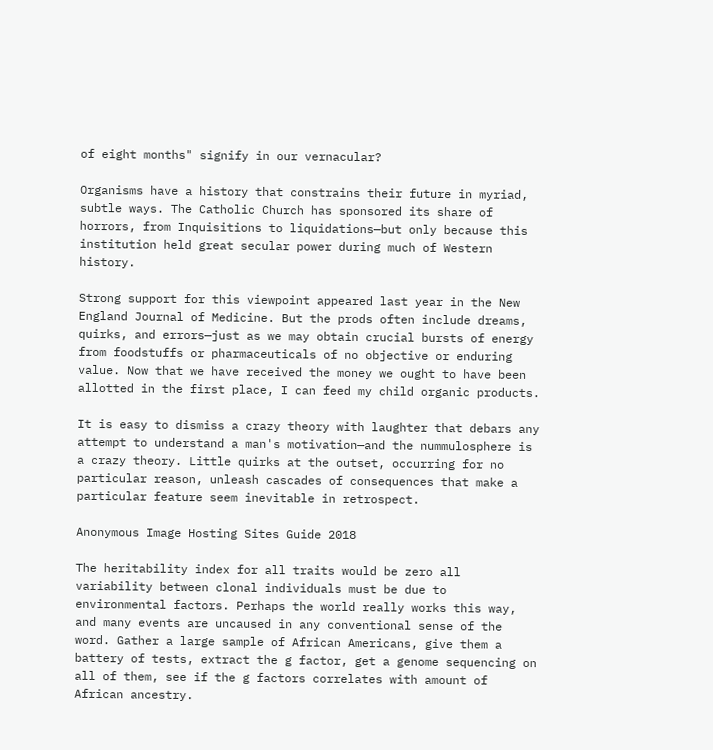of eight months" signify in our vernacular?

Organisms have a history that constrains their future in myriad, subtle ways. The Catholic Church has sponsored its share of horrors, from Inquisitions to liquidations—but only because this institution held great secular power during much of Western history.

Strong support for this viewpoint appeared last year in the New England Journal of Medicine. But the prods often include dreams, quirks, and errors—just as we may obtain crucial bursts of energy from foodstuffs or pharmaceuticals of no objective or enduring value. Now that we have received the money we ought to have been allotted in the first place, I can feed my child organic products.

It is easy to dismiss a crazy theory with laughter that debars any attempt to understand a man's motivation—and the nummulosphere is a crazy theory. Little quirks at the outset, occurring for no particular reason, unleash cascades of consequences that make a particular feature seem inevitable in retrospect.

Anonymous Image Hosting Sites Guide 2018

The heritability index for all traits would be zero all variability between clonal individuals must be due to environmental factors. Perhaps the world really works this way, and many events are uncaused in any conventional sense of the word. Gather a large sample of African Americans, give them a battery of tests, extract the g factor, get a genome sequencing on all of them, see if the g factors correlates with amount of African ancestry.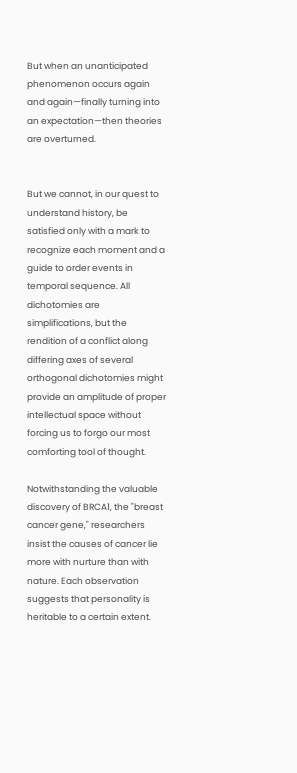But when an unanticipated phenomenon occurs again and again—finally turning into an expectation—then theories are overturned.


But we cannot, in our quest to understand history, be satisfied only with a mark to recognize each moment and a guide to order events in temporal sequence. All dichotomies are simplifications, but the rendition of a conflict along differing axes of several orthogonal dichotomies might provide an amplitude of proper intellectual space without forcing us to forgo our most comforting tool of thought.

Notwithstanding the valuable discovery of BRCA1, the "breast cancer gene," researchers insist the causes of cancer lie more with nurture than with nature. Each observation suggests that personality is heritable to a certain extent.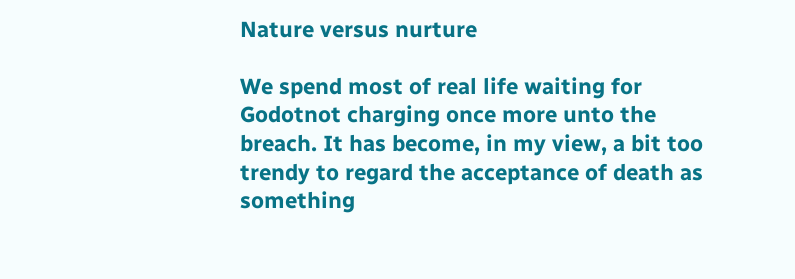Nature versus nurture

We spend most of real life waiting for Godotnot charging once more unto the breach. It has become, in my view, a bit too trendy to regard the acceptance of death as something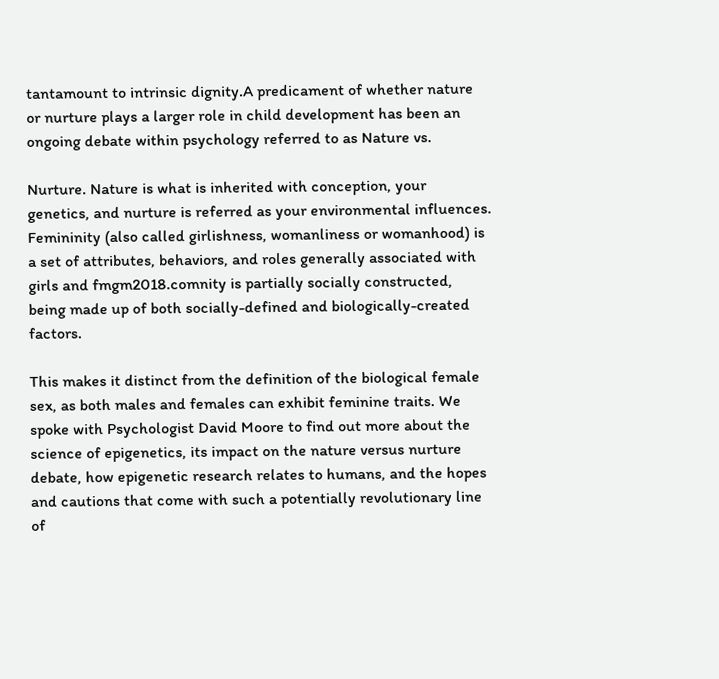tantamount to intrinsic dignity.A predicament of whether nature or nurture plays a larger role in child development has been an ongoing debate within psychology referred to as Nature vs.

Nurture. Nature is what is inherited with conception, your genetics, and nurture is referred as your environmental influences. Femininity (also called girlishness, womanliness or womanhood) is a set of attributes, behaviors, and roles generally associated with girls and fmgm2018.comnity is partially socially constructed, being made up of both socially-defined and biologically-created factors.

This makes it distinct from the definition of the biological female sex, as both males and females can exhibit feminine traits. We spoke with Psychologist David Moore to find out more about the science of epigenetics, its impact on the nature versus nurture debate, how epigenetic research relates to humans, and the hopes and cautions that come with such a potentially revolutionary line of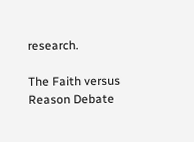research.

The Faith versus Reason Debate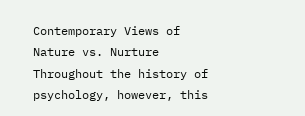Contemporary Views of Nature vs. Nurture Throughout the history of psychology, however, this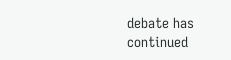debate has continued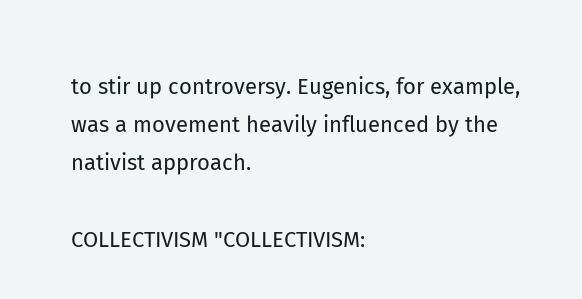to stir up controversy. Eugenics, for example, was a movement heavily influenced by the nativist approach.

COLLECTIVISM "COLLECTIVISM: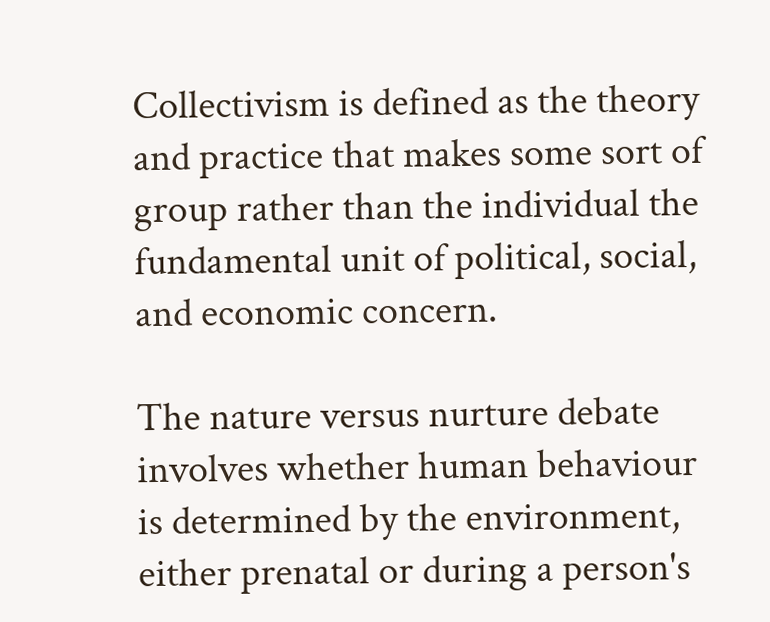Collectivism is defined as the theory and practice that makes some sort of group rather than the individual the fundamental unit of political, social, and economic concern.

The nature versus nurture debate involves whether human behaviour is determined by the environment, either prenatal or during a person's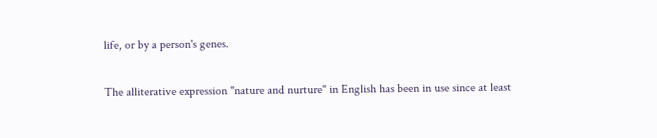life, or by a person's genes.

The alliterative expression "nature and nurture" in English has been in use since at least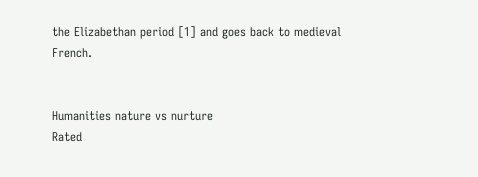the Elizabethan period [1] and goes back to medieval French.


Humanities nature vs nurture
Rated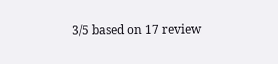3/5 based on 17 review